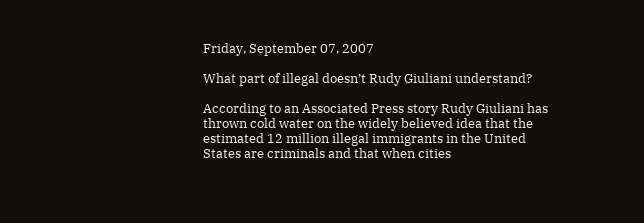Friday, September 07, 2007

What part of illegal doesn’t Rudy Giuliani understand?

According to an Associated Press story Rudy Giuliani has thrown cold water on the widely believed idea that the estimated 12 million illegal immigrants in the United States are criminals and that when cities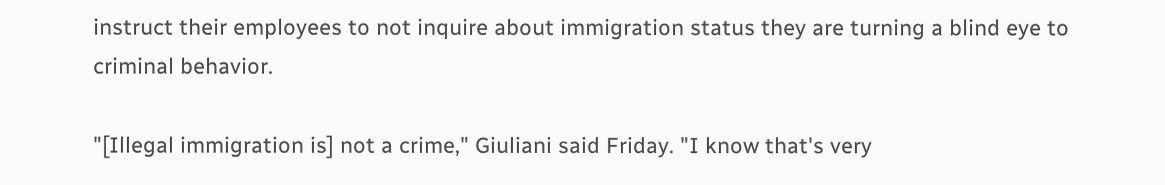instruct their employees to not inquire about immigration status they are turning a blind eye to criminal behavior.

"[Illegal immigration is] not a crime," Giuliani said Friday. "I know that's very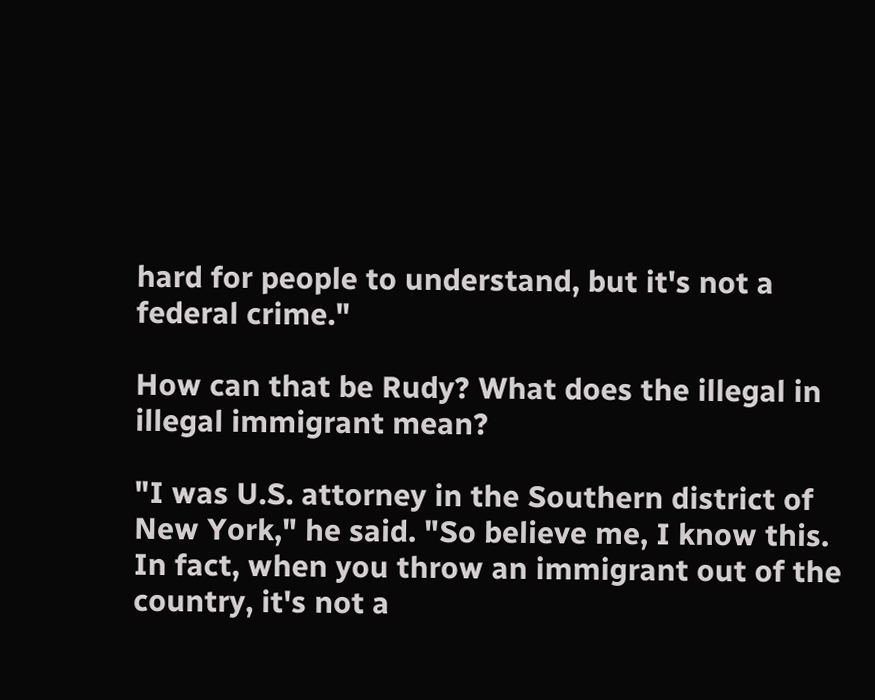hard for people to understand, but it's not a federal crime."

How can that be Rudy? What does the illegal in illegal immigrant mean?

"I was U.S. attorney in the Southern district of New York," he said. "So believe me, I know this. In fact, when you throw an immigrant out of the country, it's not a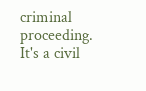criminal proceeding. It's a civil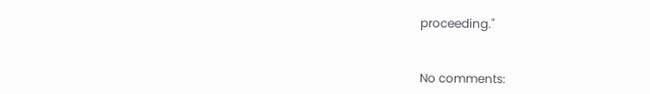proceeding."


No comments: